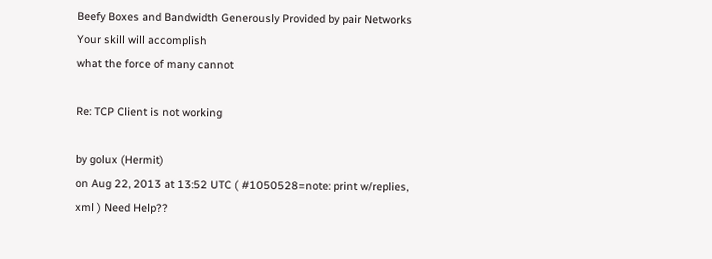Beefy Boxes and Bandwidth Generously Provided by pair Networks
Your skill will accomplish
what the force of many cannot

Re: TCP Client is not working

by golux (Hermit)
on Aug 22, 2013 at 13:52 UTC ( #1050528=note: print w/replies, xml ) Need Help??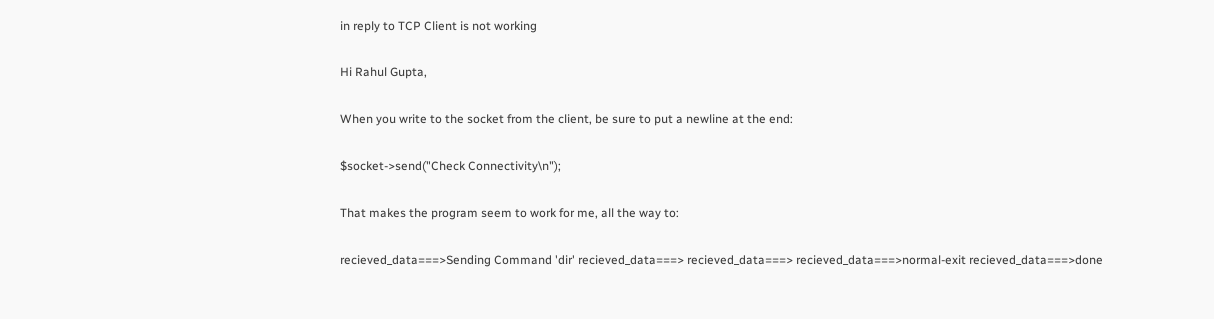in reply to TCP Client is not working

Hi Rahul Gupta,

When you write to the socket from the client, be sure to put a newline at the end:

$socket->send("Check Connectivity\n");

That makes the program seem to work for me, all the way to:

recieved_data===>Sending Command 'dir' recieved_data===> recieved_data===> recieved_data===>normal-exit recieved_data===>done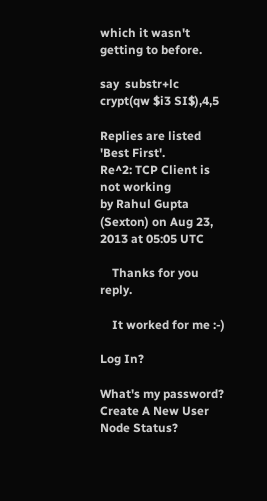which it wasn't getting to before.

say  substr+lc crypt(qw $i3 SI$),4,5

Replies are listed 'Best First'.
Re^2: TCP Client is not working
by Rahul Gupta (Sexton) on Aug 23, 2013 at 05:05 UTC

    Thanks for you reply.

    It worked for me :-)

Log In?

What's my password?
Create A New User
Node Status?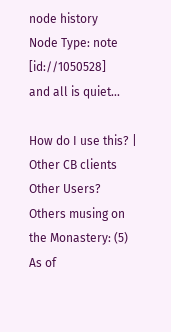node history
Node Type: note [id://1050528]
and all is quiet...

How do I use this? | Other CB clients
Other Users?
Others musing on the Monastery: (5)
As of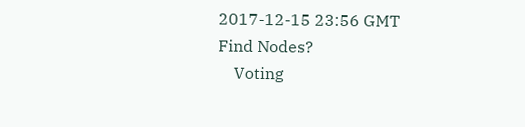2017-12-15 23:56 GMT
Find Nodes?
    Voting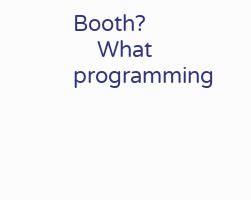Booth?
    What programming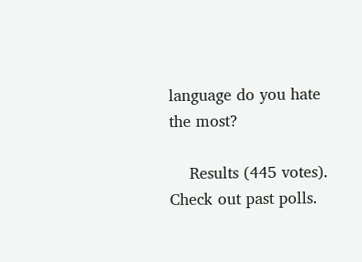language do you hate the most?

    Results (445 votes). Check out past polls.